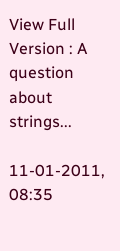View Full Version : A question about strings...

11-01-2011, 08:35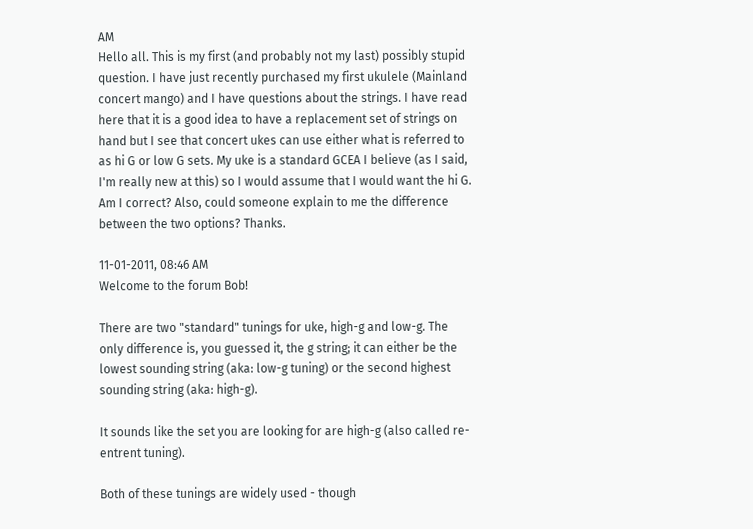AM
Hello all. This is my first (and probably not my last) possibly stupid question. I have just recently purchased my first ukulele (Mainland concert mango) and I have questions about the strings. I have read here that it is a good idea to have a replacement set of strings on hand but I see that concert ukes can use either what is referred to as hi G or low G sets. My uke is a standard GCEA I believe (as I said, I'm really new at this) so I would assume that I would want the hi G. Am I correct? Also, could someone explain to me the difference between the two options? Thanks.

11-01-2011, 08:46 AM
Welcome to the forum Bob!

There are two "standard" tunings for uke, high-g and low-g. The only difference is, you guessed it, the g string; it can either be the lowest sounding string (aka: low-g tuning) or the second highest sounding string (aka: high-g).

It sounds like the set you are looking for are high-g (also called re-entrent tuning).

Both of these tunings are widely used - though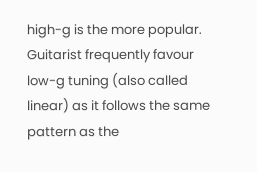high-g is the more popular. Guitarist frequently favour low-g tuning (also called linear) as it follows the same pattern as the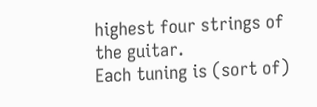highest four strings of the guitar.
Each tuning is (sort of)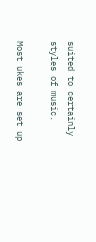suited to certainly styles of music.

Most ukes are set up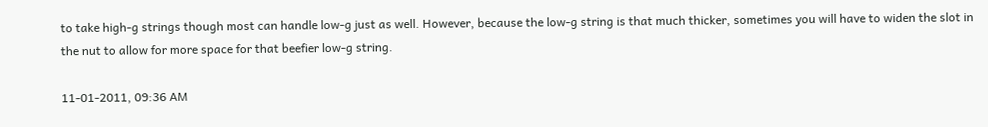to take high-g strings though most can handle low-g just as well. However, because the low-g string is that much thicker, sometimes you will have to widen the slot in the nut to allow for more space for that beefier low-g string.

11-01-2011, 09:36 AM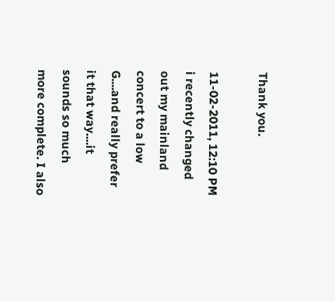Thank you.

11-02-2011, 12:10 PM
i recently changed out my mainland concert to a low G....and really prefer it that way....it sounds so much more complete. I also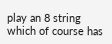play an 8 string which of course has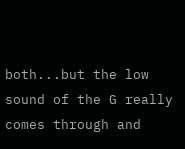both...but the low sound of the G really comes through and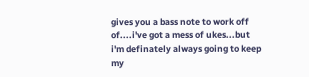gives you a bass note to work off of....i've got a mess of ukes...but i'm definately always going to keep my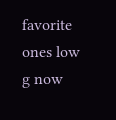favorite ones low g now